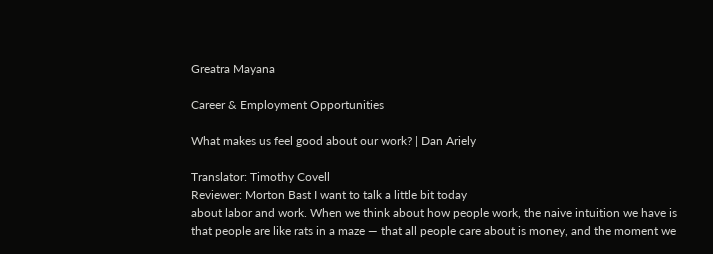Greatra Mayana

Career & Employment Opportunities

What makes us feel good about our work? | Dan Ariely

Translator: Timothy Covell
Reviewer: Morton Bast I want to talk a little bit today
about labor and work. When we think about how people work, the naive intuition we have is that people are like rats in a maze — that all people care about is money, and the moment we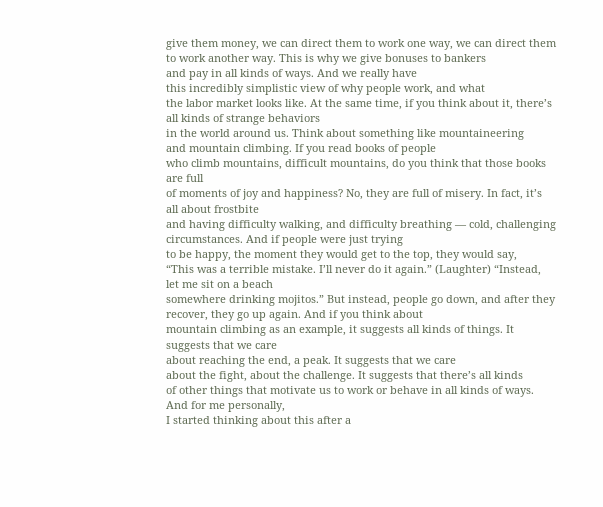give them money, we can direct them to work one way, we can direct them to work another way. This is why we give bonuses to bankers
and pay in all kinds of ways. And we really have
this incredibly simplistic view of why people work, and what
the labor market looks like. At the same time, if you think about it, there’s all kinds of strange behaviors
in the world around us. Think about something like mountaineering
and mountain climbing. If you read books of people
who climb mountains, difficult mountains, do you think that those books are full
of moments of joy and happiness? No, they are full of misery. In fact, it’s all about frostbite
and having difficulty walking, and difficulty breathing — cold, challenging circumstances. And if people were just trying
to be happy, the moment they would get to the top, they would say,
“This was a terrible mistake. I’ll never do it again.” (Laughter) “Instead, let me sit on a beach
somewhere drinking mojitos.” But instead, people go down, and after they recover, they go up again. And if you think about
mountain climbing as an example, it suggests all kinds of things. It suggests that we care
about reaching the end, a peak. It suggests that we care
about the fight, about the challenge. It suggests that there’s all kinds
of other things that motivate us to work or behave in all kinds of ways. And for me personally,
I started thinking about this after a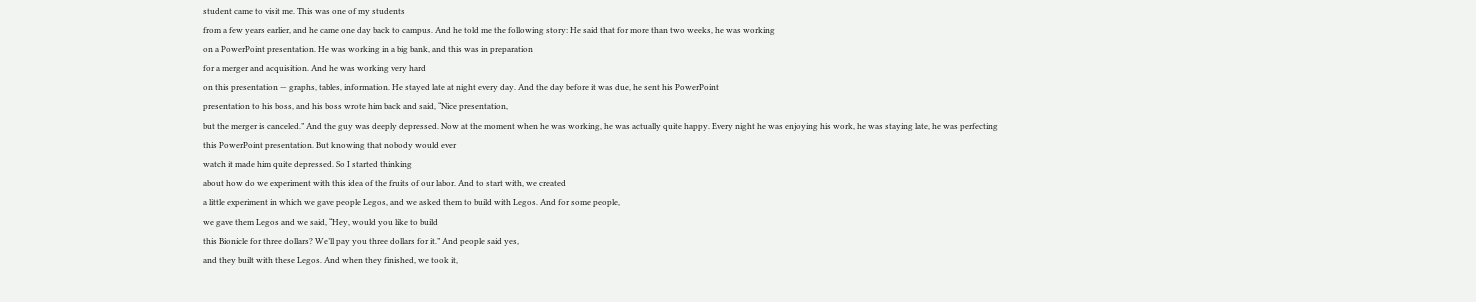student came to visit me. This was one of my students
from a few years earlier, and he came one day back to campus. And he told me the following story: He said that for more than two weeks, he was working
on a PowerPoint presentation. He was working in a big bank, and this was in preparation
for a merger and acquisition. And he was working very hard
on this presentation — graphs, tables, information. He stayed late at night every day. And the day before it was due, he sent his PowerPoint
presentation to his boss, and his boss wrote him back and said, “Nice presentation,
but the merger is canceled.” And the guy was deeply depressed. Now at the moment when he was working, he was actually quite happy. Every night he was enjoying his work, he was staying late, he was perfecting
this PowerPoint presentation. But knowing that nobody would ever
watch it made him quite depressed. So I started thinking
about how do we experiment with this idea of the fruits of our labor. And to start with, we created
a little experiment in which we gave people Legos, and we asked them to build with Legos. And for some people,
we gave them Legos and we said, “Hey, would you like to build
this Bionicle for three dollars? We’ll pay you three dollars for it.” And people said yes,
and they built with these Legos. And when they finished, we took it,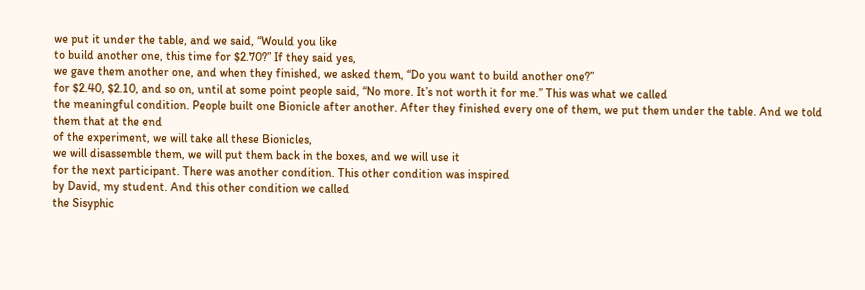we put it under the table, and we said, “Would you like
to build another one, this time for $2.70?” If they said yes,
we gave them another one, and when they finished, we asked them, “Do you want to build another one?”
for $2.40, $2.10, and so on, until at some point people said, “No more. It’s not worth it for me.” This was what we called
the meaningful condition. People built one Bionicle after another. After they finished every one of them, we put them under the table. And we told them that at the end
of the experiment, we will take all these Bionicles,
we will disassemble them, we will put them back in the boxes, and we will use it
for the next participant. There was another condition. This other condition was inspired
by David, my student. And this other condition we called
the Sisyphic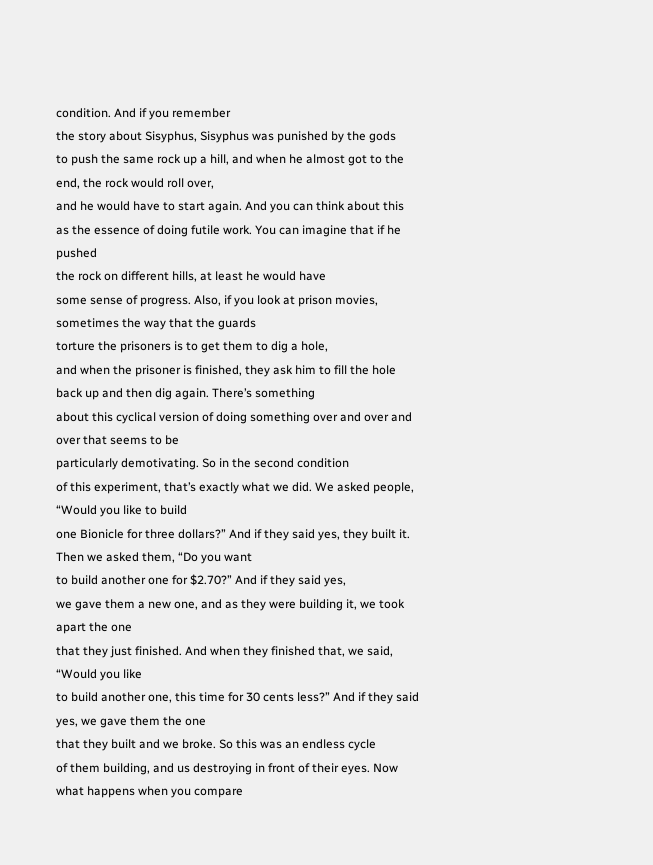condition. And if you remember
the story about Sisyphus, Sisyphus was punished by the gods
to push the same rock up a hill, and when he almost got to the end, the rock would roll over,
and he would have to start again. And you can think about this
as the essence of doing futile work. You can imagine that if he pushed
the rock on different hills, at least he would have
some sense of progress. Also, if you look at prison movies, sometimes the way that the guards
torture the prisoners is to get them to dig a hole,
and when the prisoner is finished, they ask him to fill the hole
back up and then dig again. There’s something
about this cyclical version of doing something over and over and over that seems to be
particularly demotivating. So in the second condition
of this experiment, that’s exactly what we did. We asked people, “Would you like to build
one Bionicle for three dollars?” And if they said yes, they built it. Then we asked them, “Do you want
to build another one for $2.70?” And if they said yes,
we gave them a new one, and as they were building it, we took apart the one
that they just finished. And when they finished that, we said, “Would you like
to build another one, this time for 30 cents less?” And if they said yes, we gave them the one
that they built and we broke. So this was an endless cycle
of them building, and us destroying in front of their eyes. Now what happens when you compare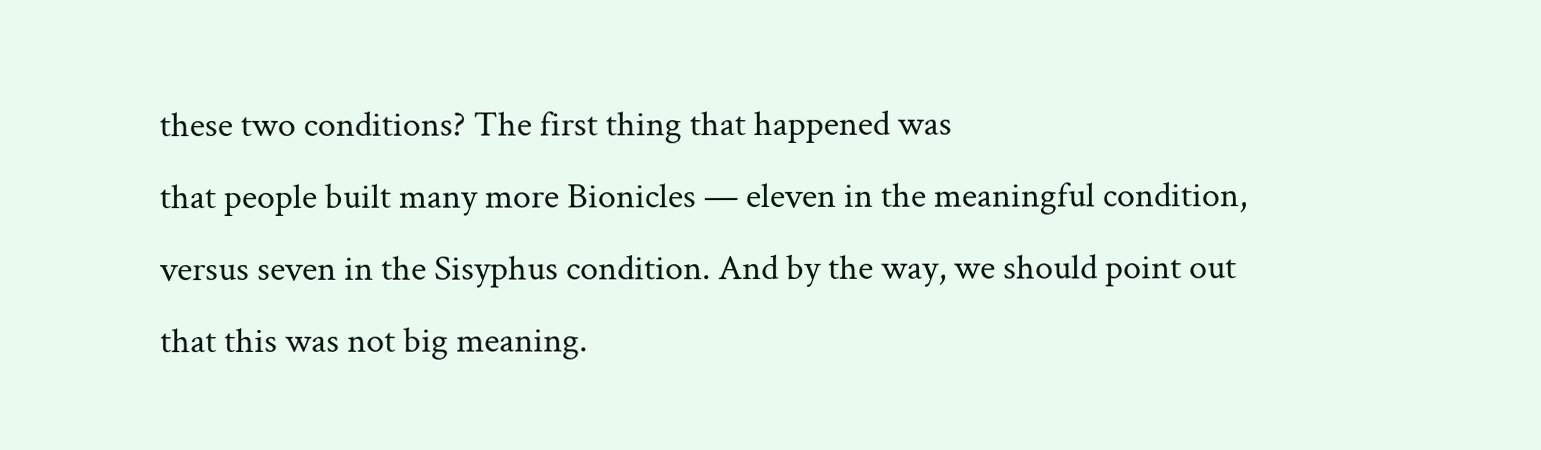these two conditions? The first thing that happened was
that people built many more Bionicles — eleven in the meaningful condition, versus seven in the Sisyphus condition. And by the way, we should point out
that this was not big meaning.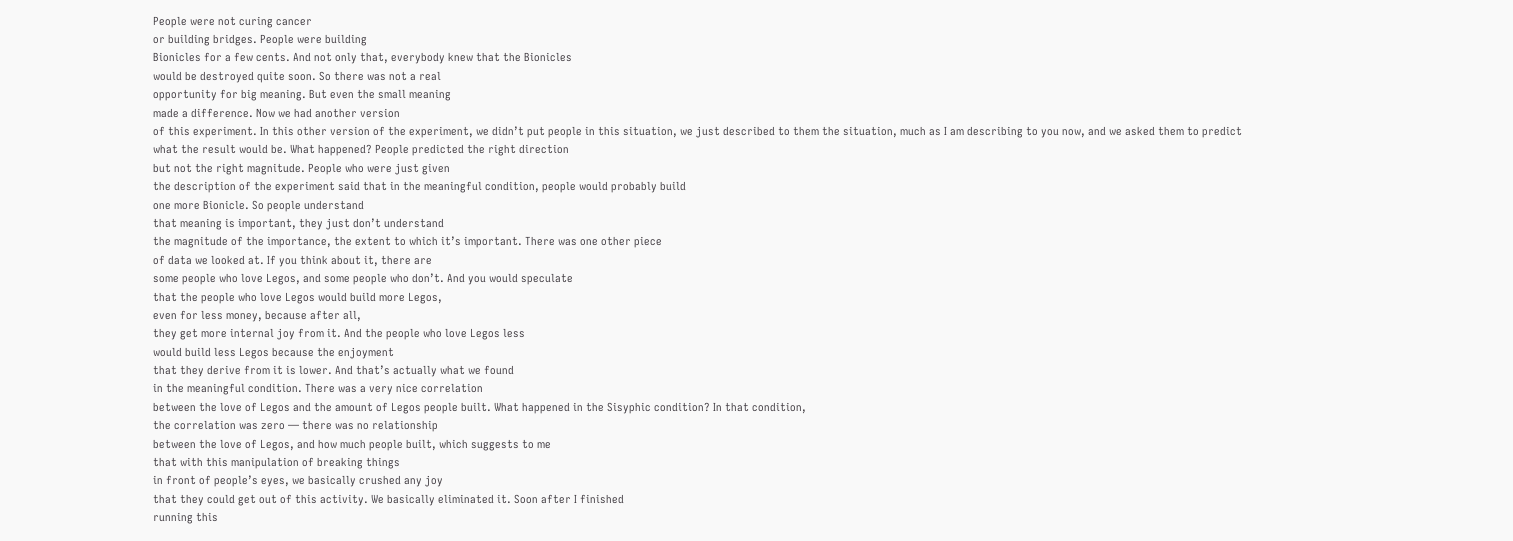People were not curing cancer
or building bridges. People were building
Bionicles for a few cents. And not only that, everybody knew that the Bionicles
would be destroyed quite soon. So there was not a real
opportunity for big meaning. But even the small meaning
made a difference. Now we had another version
of this experiment. In this other version of the experiment, we didn’t put people in this situation, we just described to them the situation, much as I am describing to you now, and we asked them to predict
what the result would be. What happened? People predicted the right direction
but not the right magnitude. People who were just given
the description of the experiment said that in the meaningful condition, people would probably build
one more Bionicle. So people understand
that meaning is important, they just don’t understand
the magnitude of the importance, the extent to which it’s important. There was one other piece
of data we looked at. If you think about it, there are
some people who love Legos, and some people who don’t. And you would speculate
that the people who love Legos would build more Legos,
even for less money, because after all,
they get more internal joy from it. And the people who love Legos less
would build less Legos because the enjoyment
that they derive from it is lower. And that’s actually what we found
in the meaningful condition. There was a very nice correlation
between the love of Legos and the amount of Legos people built. What happened in the Sisyphic condition? In that condition,
the correlation was zero — there was no relationship
between the love of Legos, and how much people built, which suggests to me
that with this manipulation of breaking things
in front of people’s eyes, we basically crushed any joy
that they could get out of this activity. We basically eliminated it. Soon after I finished
running this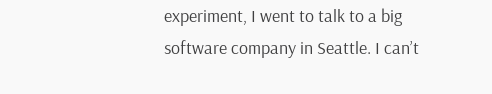experiment, I went to talk to a big
software company in Seattle. I can’t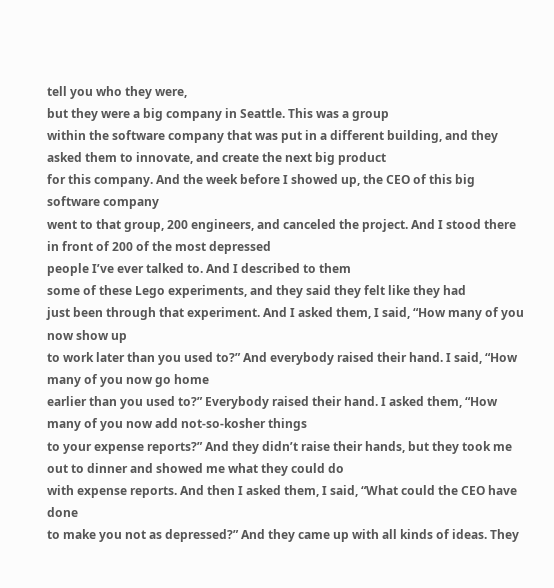tell you who they were,
but they were a big company in Seattle. This was a group
within the software company that was put in a different building, and they asked them to innovate, and create the next big product
for this company. And the week before I showed up, the CEO of this big software company
went to that group, 200 engineers, and canceled the project. And I stood there in front of 200 of the most depressed
people I’ve ever talked to. And I described to them
some of these Lego experiments, and they said they felt like they had
just been through that experiment. And I asked them, I said, “How many of you now show up
to work later than you used to?” And everybody raised their hand. I said, “How many of you now go home
earlier than you used to?” Everybody raised their hand. I asked them, “How many of you now add not-so-kosher things
to your expense reports?” And they didn’t raise their hands, but they took me out to dinner and showed me what they could do
with expense reports. And then I asked them, I said, “What could the CEO have done
to make you not as depressed?” And they came up with all kinds of ideas. They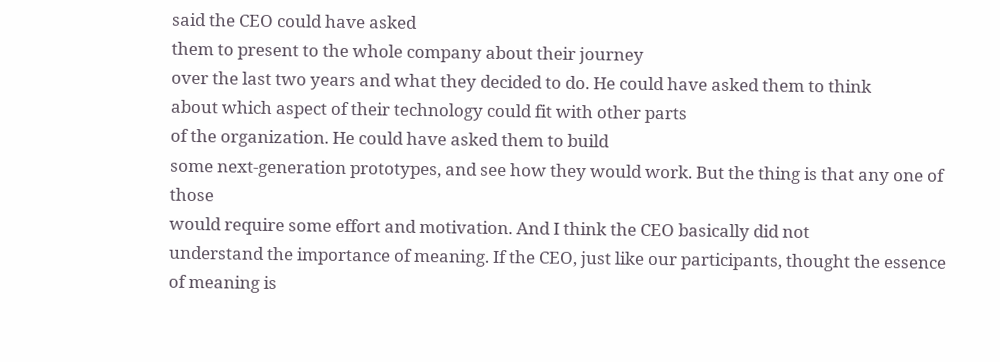said the CEO could have asked
them to present to the whole company about their journey
over the last two years and what they decided to do. He could have asked them to think
about which aspect of their technology could fit with other parts
of the organization. He could have asked them to build
some next-generation prototypes, and see how they would work. But the thing is that any one of those
would require some effort and motivation. And I think the CEO basically did not
understand the importance of meaning. If the CEO, just like our participants, thought the essence
of meaning is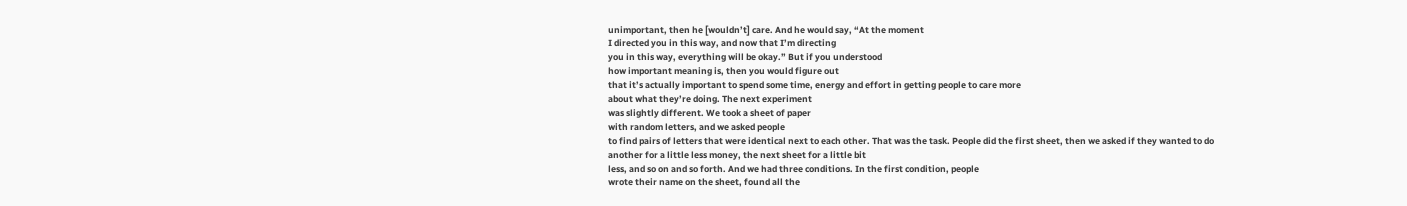unimportant, then he [wouldn’t] care. And he would say, “At the moment
I directed you in this way, and now that I’m directing
you in this way, everything will be okay.” But if you understood
how important meaning is, then you would figure out
that it’s actually important to spend some time, energy and effort in getting people to care more
about what they’re doing. The next experiment
was slightly different. We took a sheet of paper
with random letters, and we asked people
to find pairs of letters that were identical next to each other. That was the task. People did the first sheet, then we asked if they wanted to do
another for a little less money, the next sheet for a little bit
less, and so on and so forth. And we had three conditions. In the first condition, people
wrote their name on the sheet, found all the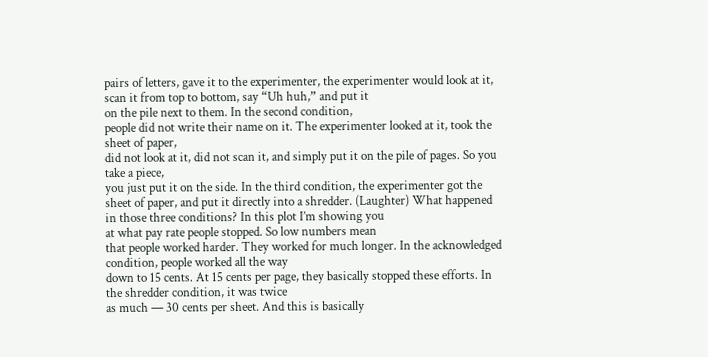pairs of letters, gave it to the experimenter, the experimenter would look at it, scan it from top to bottom, say “Uh huh,” and put it
on the pile next to them. In the second condition,
people did not write their name on it. The experimenter looked at it, took the sheet of paper,
did not look at it, did not scan it, and simply put it on the pile of pages. So you take a piece,
you just put it on the side. In the third condition, the experimenter got the sheet of paper, and put it directly into a shredder. (Laughter) What happened in those three conditions? In this plot I’m showing you
at what pay rate people stopped. So low numbers mean
that people worked harder. They worked for much longer. In the acknowledged condition, people worked all the way
down to 15 cents. At 15 cents per page, they basically stopped these efforts. In the shredder condition, it was twice
as much — 30 cents per sheet. And this is basically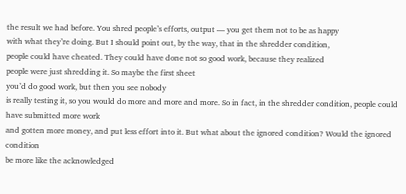the result we had before. You shred people’s efforts, output — you get them not to be as happy
with what they’re doing. But I should point out, by the way, that in the shredder condition,
people could have cheated. They could have done not so good work, because they realized
people were just shredding it. So maybe the first sheet
you’d do good work, but then you see nobody
is really testing it, so you would do more and more and more. So in fact, in the shredder condition, people could have submitted more work
and gotten more money, and put less effort into it. But what about the ignored condition? Would the ignored condition
be more like the acknowledged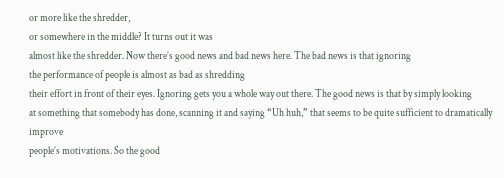or more like the shredder,
or somewhere in the middle? It turns out it was
almost like the shredder. Now there’s good news and bad news here. The bad news is that ignoring
the performance of people is almost as bad as shredding
their effort in front of their eyes. Ignoring gets you a whole way out there. The good news is that by simply looking
at something that somebody has done, scanning it and saying “Uh huh,” that seems to be quite sufficient to dramatically improve
people’s motivations. So the good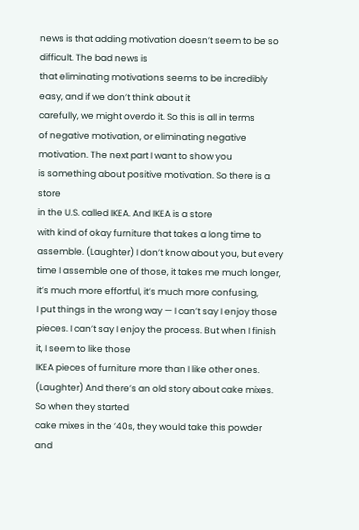news is that adding motivation doesn’t seem to be so difficult. The bad news is
that eliminating motivations seems to be incredibly easy, and if we don’t think about it
carefully, we might overdo it. So this is all in terms
of negative motivation, or eliminating negative motivation. The next part I want to show you
is something about positive motivation. So there is a store
in the U.S. called IKEA. And IKEA is a store
with kind of okay furniture that takes a long time to assemble. (Laughter) I don’t know about you, but every time I assemble one of those, it takes me much longer,
it’s much more effortful, it’s much more confusing,
I put things in the wrong way — I can’t say I enjoy those pieces. I can’t say I enjoy the process. But when I finish it, I seem to like those
IKEA pieces of furniture more than I like other ones. (Laughter) And there’s an old story about cake mixes. So when they started
cake mixes in the ’40s, they would take this powder
and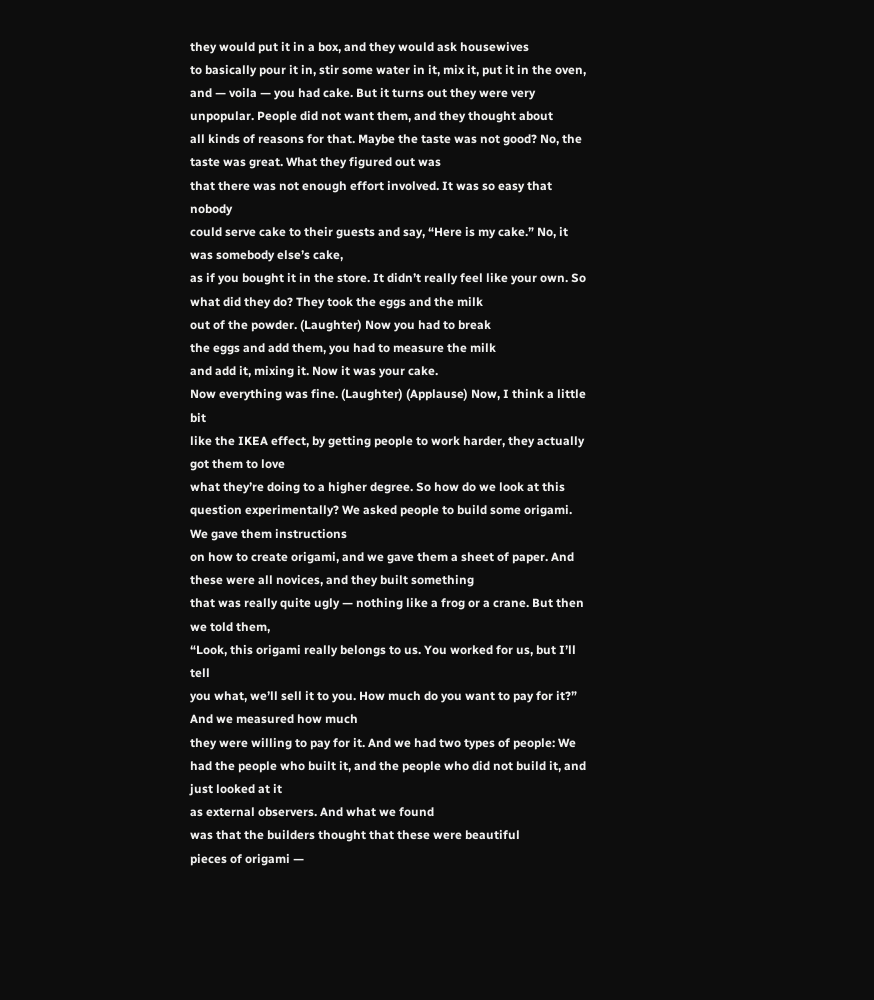they would put it in a box, and they would ask housewives
to basically pour it in, stir some water in it, mix it, put it in the oven,
and — voila — you had cake. But it turns out they were very unpopular. People did not want them, and they thought about
all kinds of reasons for that. Maybe the taste was not good? No, the taste was great. What they figured out was
that there was not enough effort involved. It was so easy that nobody
could serve cake to their guests and say, “Here is my cake.” No, it was somebody else’s cake,
as if you bought it in the store. It didn’t really feel like your own. So what did they do? They took the eggs and the milk
out of the powder. (Laughter) Now you had to break
the eggs and add them, you had to measure the milk
and add it, mixing it. Now it was your cake.
Now everything was fine. (Laughter) (Applause) Now, I think a little bit
like the IKEA effect, by getting people to work harder, they actually got them to love
what they’re doing to a higher degree. So how do we look at this
question experimentally? We asked people to build some origami. We gave them instructions
on how to create origami, and we gave them a sheet of paper. And these were all novices, and they built something
that was really quite ugly — nothing like a frog or a crane. But then we told them,
“Look, this origami really belongs to us. You worked for us, but I’ll tell
you what, we’ll sell it to you. How much do you want to pay for it?” And we measured how much
they were willing to pay for it. And we had two types of people: We had the people who built it, and the people who did not build it, and just looked at it
as external observers. And what we found
was that the builders thought that these were beautiful
pieces of origami —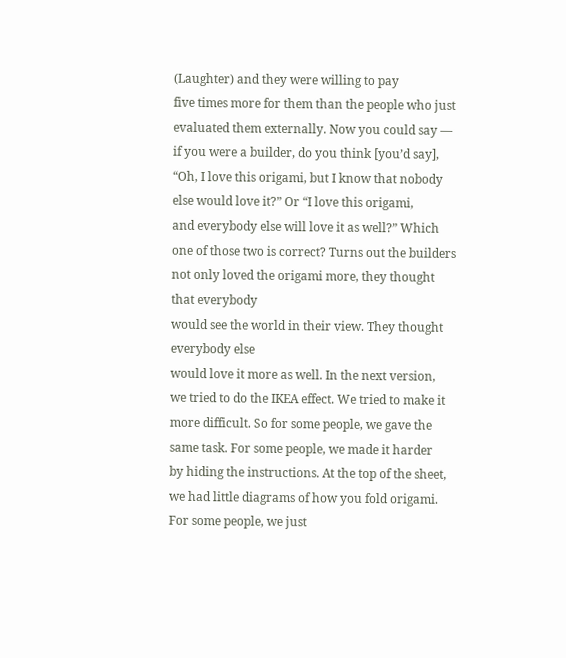(Laughter) and they were willing to pay
five times more for them than the people who just
evaluated them externally. Now you could say —
if you were a builder, do you think [you’d say],
“Oh, I love this origami, but I know that nobody
else would love it?” Or “I love this origami,
and everybody else will love it as well?” Which one of those two is correct? Turns out the builders
not only loved the origami more, they thought that everybody
would see the world in their view. They thought everybody else
would love it more as well. In the next version,
we tried to do the IKEA effect. We tried to make it more difficult. So for some people, we gave the same task. For some people, we made it harder
by hiding the instructions. At the top of the sheet,
we had little diagrams of how you fold origami. For some people, we just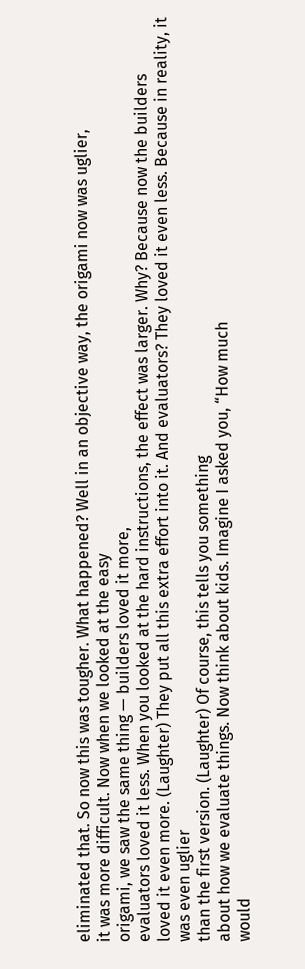eliminated that. So now this was tougher. What happened? Well in an objective way, the origami now was uglier,
it was more difficult. Now when we looked at the easy
origami, we saw the same thing — builders loved it more,
evaluators loved it less. When you looked at the hard instructions, the effect was larger. Why? Because now the builders
loved it even more. (Laughter) They put all this extra effort into it. And evaluators? They loved it even less. Because in reality, it was even uglier
than the first version. (Laughter) Of course, this tells you something
about how we evaluate things. Now think about kids. Imagine I asked you, “How much
would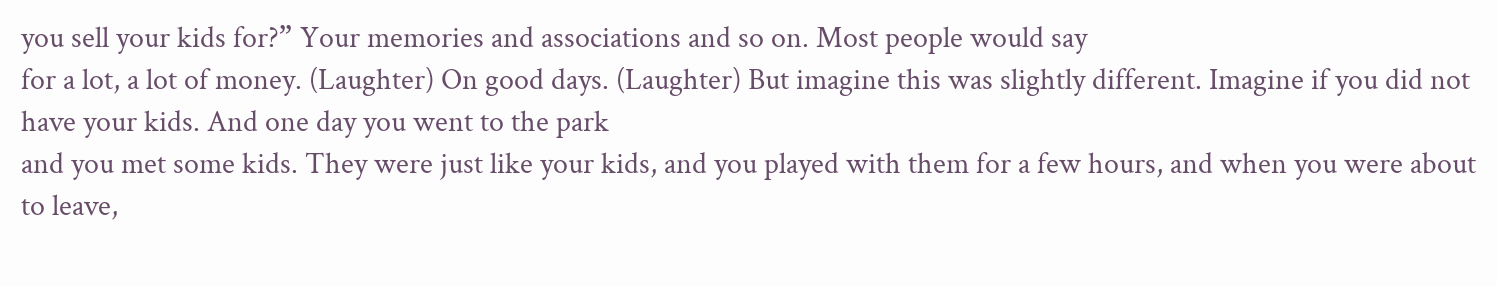you sell your kids for?” Your memories and associations and so on. Most people would say
for a lot, a lot of money. (Laughter) On good days. (Laughter) But imagine this was slightly different. Imagine if you did not have your kids. And one day you went to the park
and you met some kids. They were just like your kids, and you played with them for a few hours, and when you were about to leave,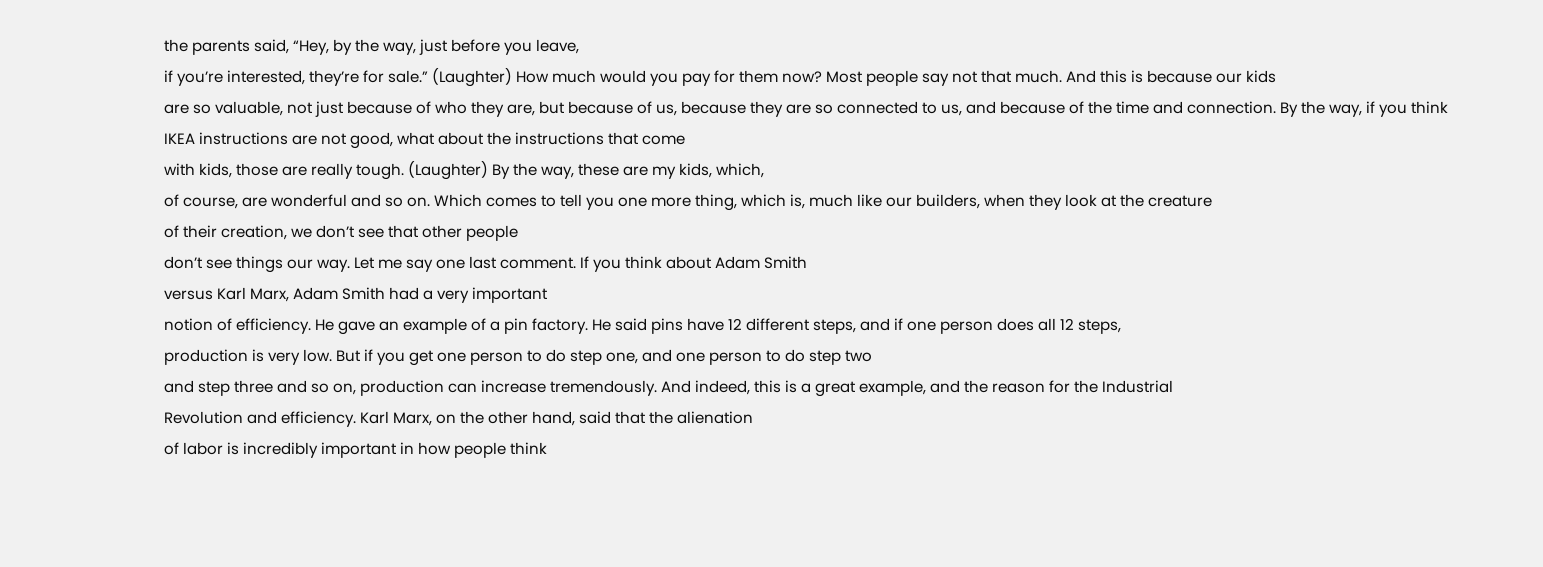the parents said, “Hey, by the way, just before you leave,
if you’re interested, they’re for sale.” (Laughter) How much would you pay for them now? Most people say not that much. And this is because our kids
are so valuable, not just because of who they are, but because of us, because they are so connected to us, and because of the time and connection. By the way, if you think
IKEA instructions are not good, what about the instructions that come
with kids, those are really tough. (Laughter) By the way, these are my kids, which,
of course, are wonderful and so on. Which comes to tell you one more thing, which is, much like our builders, when they look at the creature
of their creation, we don’t see that other people
don’t see things our way. Let me say one last comment. If you think about Adam Smith
versus Karl Marx, Adam Smith had a very important
notion of efficiency. He gave an example of a pin factory. He said pins have 12 different steps, and if one person does all 12 steps,
production is very low. But if you get one person to do step one, and one person to do step two
and step three and so on, production can increase tremendously. And indeed, this is a great example, and the reason for the Industrial
Revolution and efficiency. Karl Marx, on the other hand, said that the alienation
of labor is incredibly important in how people think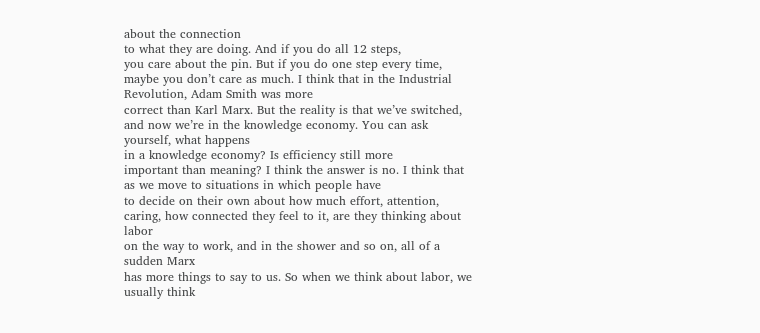about the connection
to what they are doing. And if you do all 12 steps,
you care about the pin. But if you do one step every time,
maybe you don’t care as much. I think that in the Industrial Revolution, Adam Smith was more
correct than Karl Marx. But the reality is that we’ve switched, and now we’re in the knowledge economy. You can ask yourself, what happens
in a knowledge economy? Is efficiency still more
important than meaning? I think the answer is no. I think that as we move to situations in which people have
to decide on their own about how much effort, attention,
caring, how connected they feel to it, are they thinking about labor
on the way to work, and in the shower and so on, all of a sudden Marx
has more things to say to us. So when we think about labor, we usually think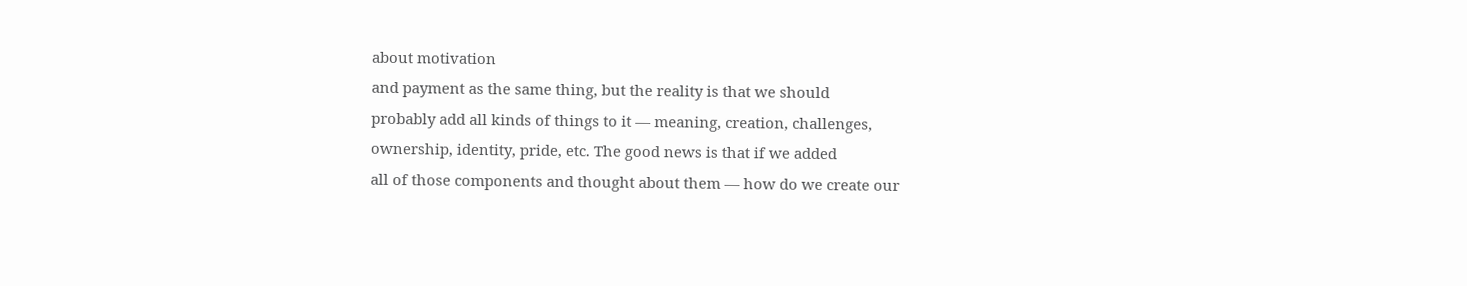about motivation
and payment as the same thing, but the reality is that we should
probably add all kinds of things to it — meaning, creation, challenges,
ownership, identity, pride, etc. The good news is that if we added
all of those components and thought about them — how do we create our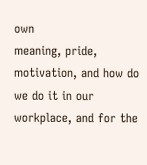own
meaning, pride, motivation, and how do we do it in our workplace, and for the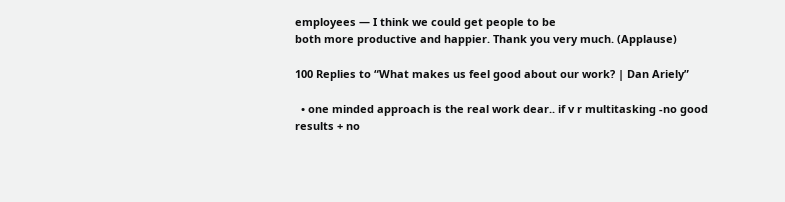employees — I think we could get people to be
both more productive and happier. Thank you very much. (Applause)

100 Replies to “What makes us feel good about our work? | Dan Ariely”

  • one minded approach is the real work dear.. if v r multitasking -no good results + no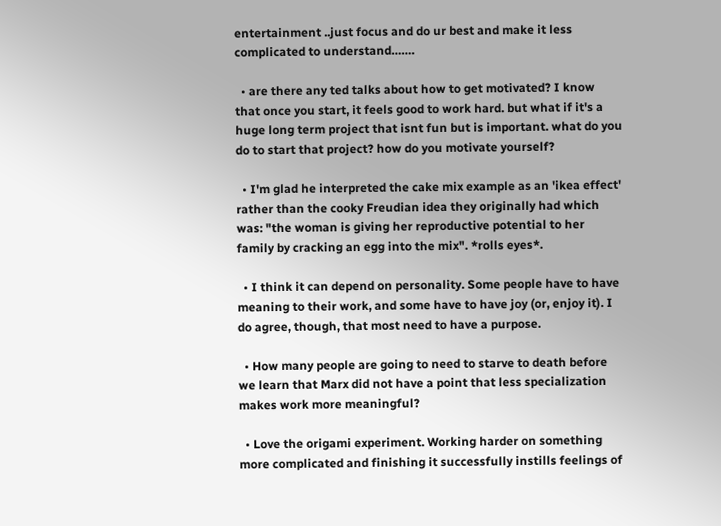entertainment ..just focus and do ur best and make it less complicated to understand…….

  • are there any ted talks about how to get motivated? I know that once you start, it feels good to work hard. but what if it's a huge long term project that isnt fun but is important. what do you do to start that project? how do you motivate yourself?

  • I'm glad he interpreted the cake mix example as an 'ikea effect' rather than the cooky Freudian idea they originally had which was: "the woman is giving her reproductive potential to her family by cracking an egg into the mix". *rolls eyes*.

  • I think it can depend on personality. Some people have to have meaning to their work, and some have to have joy (or, enjoy it). I do agree, though, that most need to have a purpose.

  • How many people are going to need to starve to death before we learn that Marx did not have a point that less specialization makes work more meaningful?

  • Love the origami experiment. Working harder on something more complicated and finishing it successfully instills feelings of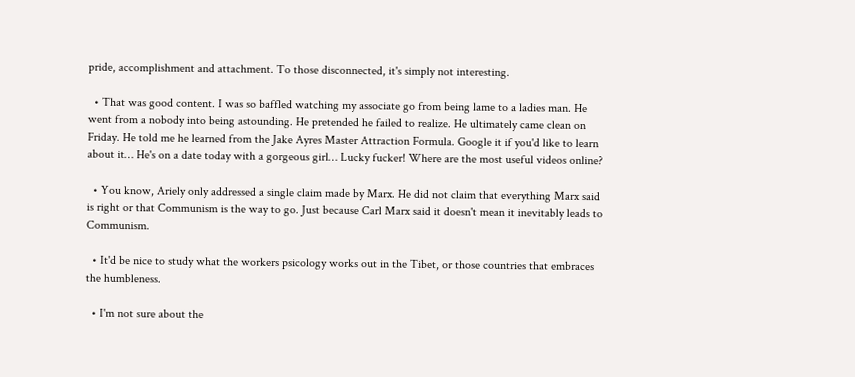pride, accomplishment and attachment. To those disconnected, it's simply not interesting.

  • That was good content. I was so baffled watching my associate go from being lame to a ladies man. He went from a nobody into being astounding. He pretended he failed to realize. He ultimately came clean on Friday. He told me he learned from the Jake Ayres Master Attraction Formula. Google it if you'd like to learn about it… He's on a date today with a gorgeous girl… Lucky fucker! Where are the most useful videos online?

  • You know, Ariely only addressed a single claim made by Marx. He did not claim that everything Marx said is right or that Communism is the way to go. Just because Carl Marx said it doesn't mean it inevitably leads to Communism.

  • It'd be nice to study what the workers psicology works out in the Tibet, or those countries that embraces the humbleness.

  • I'm not sure about the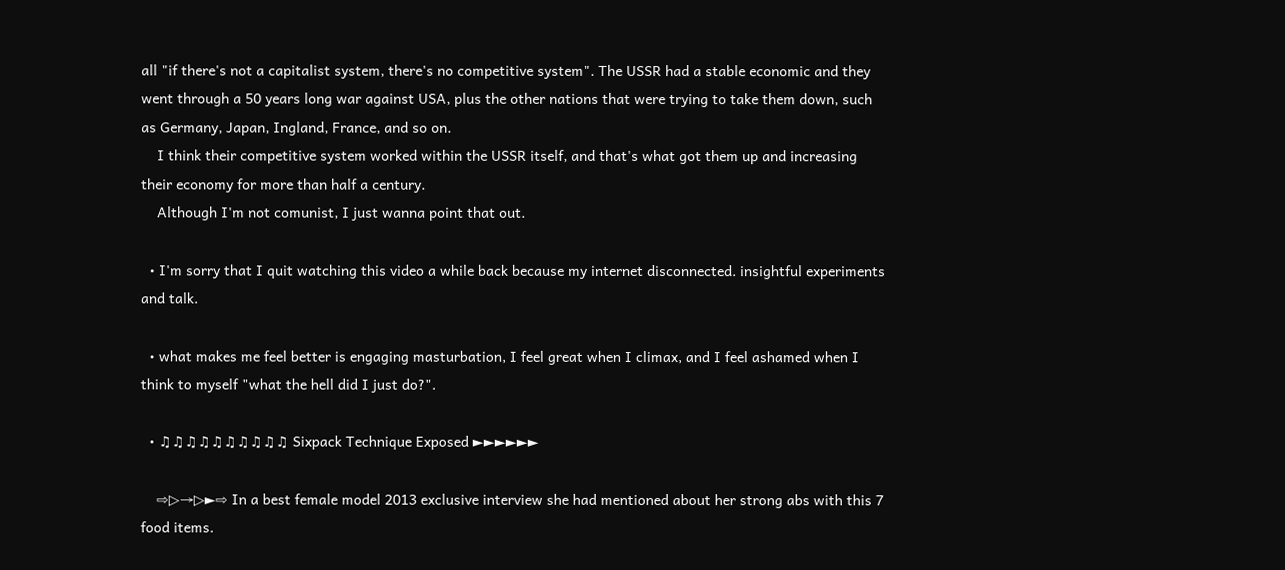all "if there's not a capitalist system, there's no competitive system". The USSR had a stable economic and they went through a 50 years long war against USA, plus the other nations that were trying to take them down, such as Germany, Japan, Ingland, France, and so on.
    I think their competitive system worked within the USSR itself, and that's what got them up and increasing their economy for more than half a century.
    Although I'm not comunist, I just wanna point that out.

  • I'm sorry that I quit watching this video a while back because my internet disconnected. insightful experiments and talk.

  • what makes me feel better is engaging masturbation, I feel great when I climax, and I feel ashamed when I think to myself "what the hell did I just do?".

  • ♫♫♫♫♫♫♫♫♫♫ Sixpack Technique Exposed ►►►►►►

    ⇨▷→▷►⇨ In a best female model 2013 exclusive interview she had mentioned about her strong abs with this 7 food items.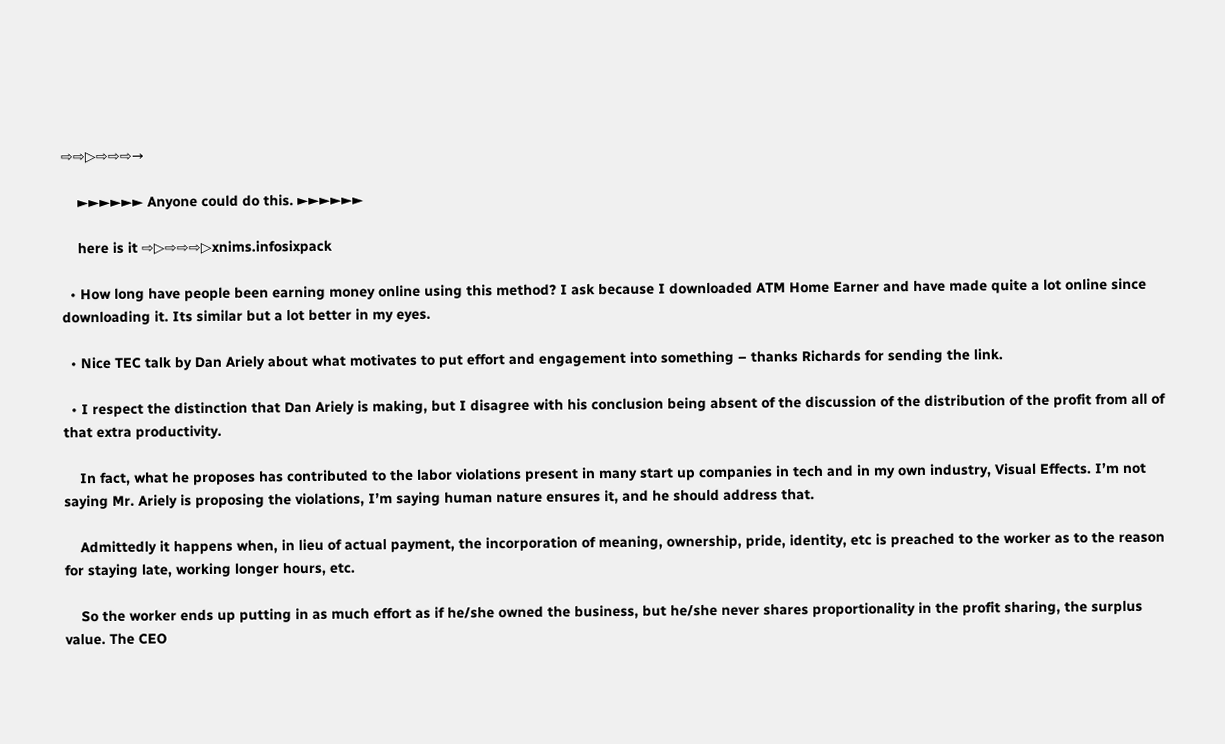⇨⇨▷⇨⇨⇨→

    ►►►►►► Anyone could do this. ►►►►►►

    here is it ⇨▷⇨⇨⇨▷xnims.infosixpack

  • How long have people been earning money online using this method? I ask because I downloaded ATM Home Earner and have made quite a lot online since downloading it. Its similar but a lot better in my eyes.

  • Nice TEC talk by Dan Ariely about what motivates to put effort and engagement into something – thanks Richards for sending the link.

  • I respect the distinction that Dan Ariely is making, but I disagree with his conclusion being absent of the discussion of the distribution of the profit from all of that extra productivity.

    In fact, what he proposes has contributed to the labor violations present in many start up companies in tech and in my own industry, Visual Effects. I’m not saying Mr. Ariely is proposing the violations, I’m saying human nature ensures it, and he should address that.

    Admittedly it happens when, in lieu of actual payment, the incorporation of meaning, ownership, pride, identity, etc is preached to the worker as to the reason for staying late, working longer hours, etc.

    So the worker ends up putting in as much effort as if he/she owned the business, but he/she never shares proportionality in the profit sharing, the surplus value. The CEO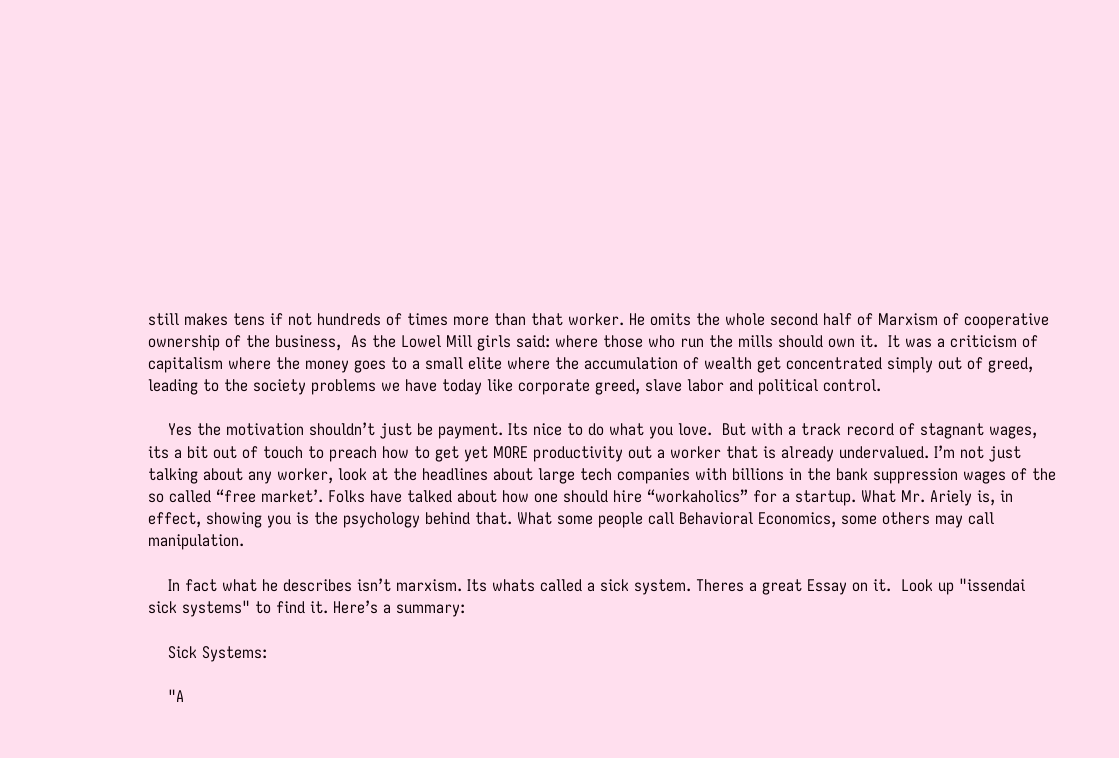still makes tens if not hundreds of times more than that worker. He omits the whole second half of Marxism of cooperative ownership of the business,  As the Lowel Mill girls said: where those who run the mills should own it.  It was a criticism of capitalism where the money goes to a small elite where the accumulation of wealth get concentrated simply out of greed, leading to the society problems we have today like corporate greed, slave labor and political control.

    Yes the motivation shouldn’t just be payment. Its nice to do what you love.  But with a track record of stagnant wages, its a bit out of touch to preach how to get yet MORE productivity out a worker that is already undervalued. I’m not just talking about any worker, look at the headlines about large tech companies with billions in the bank suppression wages of the so called “free market’. Folks have talked about how one should hire “workaholics” for a startup. What Mr. Ariely is, in effect, showing you is the psychology behind that. What some people call Behavioral Economics, some others may call manipulation.

    In fact what he describes isn’t marxism. Its whats called a sick system. Theres a great Essay on it.  Look up "issendai sick systems" to find it. Here’s a summary:

    Sick Systems:

    "A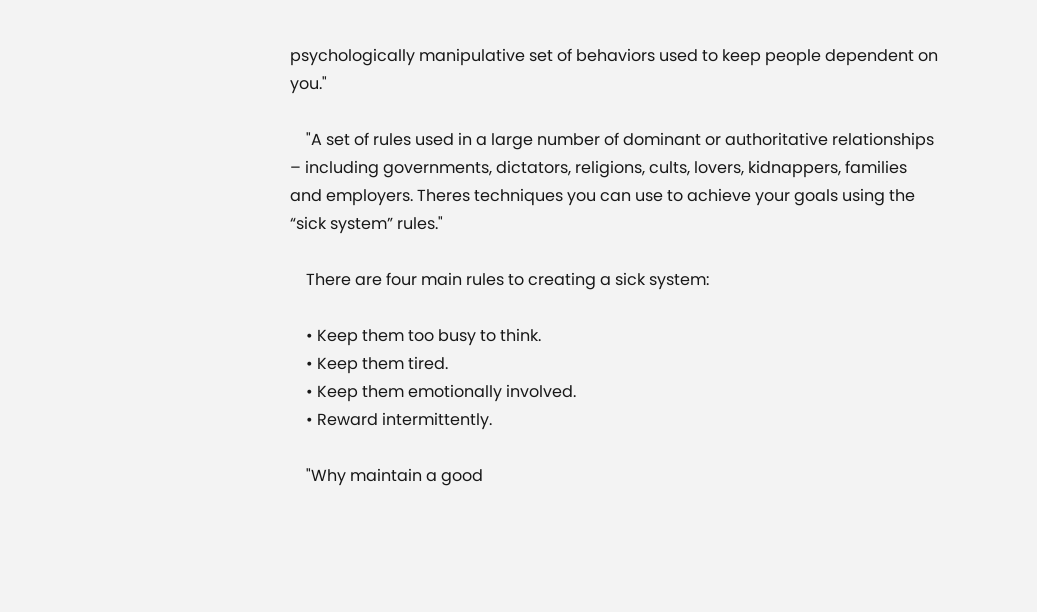psychologically manipulative set of behaviors used to keep people dependent on you."

    "A set of rules used in a large number of dominant or authoritative relationships – including governments, dictators, religions, cults, lovers, kidnappers, families and employers. Theres techniques you can use to achieve your goals using the “sick system” rules."

    There are four main rules to creating a sick system:

    • Keep them too busy to think.
    • Keep them tired.
    • Keep them emotionally involved.
    • Reward intermittently.

    "Why maintain a good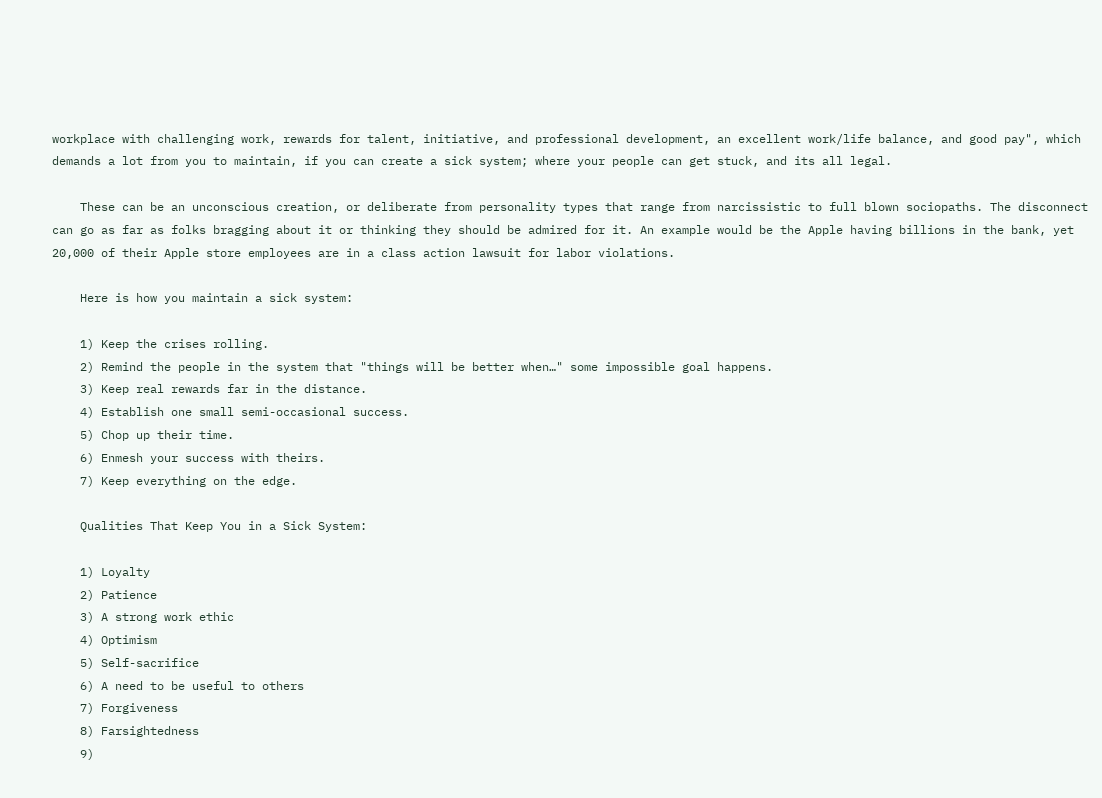workplace with challenging work, rewards for talent, initiative, and professional development, an excellent work/life balance, and good pay", which demands a lot from you to maintain, if you can create a sick system; where your people can get stuck, and its all legal.

    These can be an unconscious creation, or deliberate from personality types that range from narcissistic to full blown sociopaths. The disconnect can go as far as folks bragging about it or thinking they should be admired for it. An example would be the Apple having billions in the bank, yet 20,000 of their Apple store employees are in a class action lawsuit for labor violations.

    Here is how you maintain a sick system:

    1) Keep the crises rolling.
    2) Remind the people in the system that "things will be better when…" some impossible goal happens.
    3) Keep real rewards far in the distance.
    4) Establish one small semi-occasional success.
    5) Chop up their time.
    6) Enmesh your success with theirs.
    7) Keep everything on the edge.

    Qualities That Keep You in a Sick System:

    1) Loyalty
    2) Patience
    3) A strong work ethic
    4) Optimism
    5) Self-sacrifice
    6) A need to be useful to others
    7) Forgiveness
    8) Farsightedness
    9)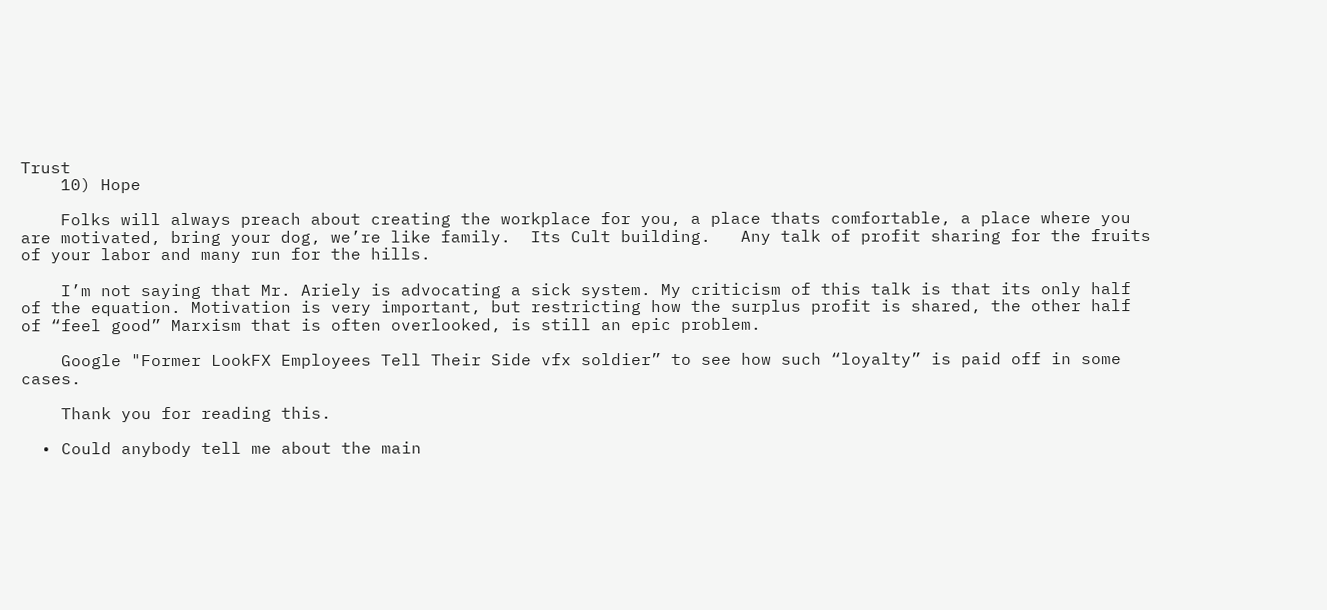Trust
    10) Hope

    Folks will always preach about creating the workplace for you, a place thats comfortable, a place where you are motivated, bring your dog, we’re like family.  Its Cult building.   Any talk of profit sharing for the fruits of your labor and many run for the hills.

    I’m not saying that Mr. Ariely is advocating a sick system. My criticism of this talk is that its only half of the equation. Motivation is very important, but restricting how the surplus profit is shared, the other half of “feel good” Marxism that is often overlooked, is still an epic problem.

    Google "Former LookFX Employees Tell Their Side vfx soldier” to see how such “loyalty” is paid off in some cases.

    Thank you for reading this.

  • Could anybody tell me about the main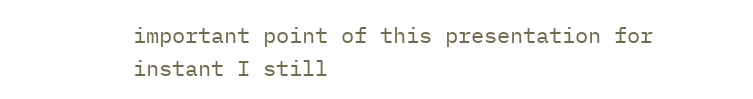important point of this presentation for instant I still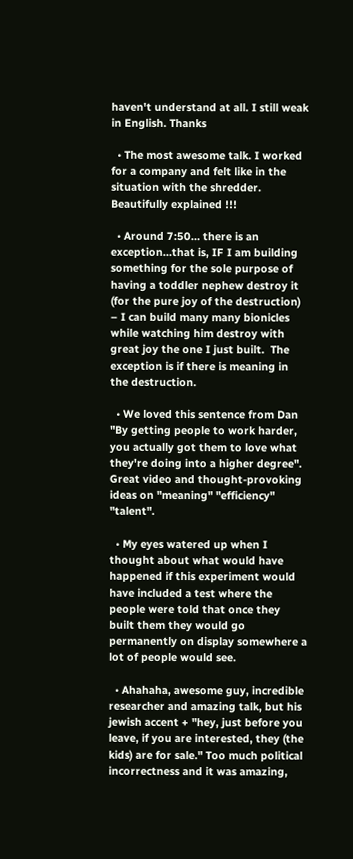haven't understand at all. I still weak in English. Thanks

  • The most awesome talk. I worked for a company and felt like in the situation with the shredder. Beautifully explained !!!

  • Around 7:50… there is an exception…that is, IF I am building something for the sole purpose of having a toddler nephew destroy it (for the pure joy of the destruction) – I can build many many bionicles while watching him destroy with great joy the one I just built.  The exception is if there is meaning in the destruction.

  • We loved this sentence from Dan "By getting people to work harder, you actually got them to love what they're doing into a higher degree". Great video and thought-provoking ideas on "meaning" "efficiency" "talent".

  • My eyes watered up when I thought about what would have happened if this experiment would have included a test where the people were told that once they built them they would go permanently on display somewhere a lot of people would see.

  • Ahahaha, awesome guy, incredible researcher and amazing talk, but his jewish accent + "hey, just before you leave, if you are interested, they (the kids) are for sale." Too much political incorrectness and it was amazing,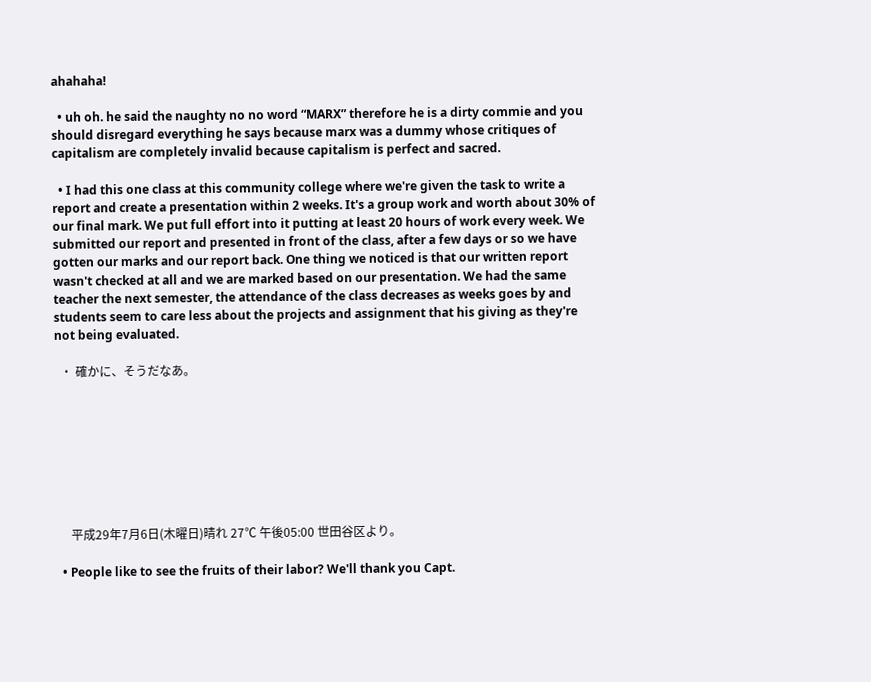ahahaha!

  • uh oh. he said the naughty no no word “MARX” therefore he is a dirty commie and you should disregard everything he says because marx was a dummy whose critiques of capitalism are completely invalid because capitalism is perfect and sacred.

  • I had this one class at this community college where we're given the task to write a report and create a presentation within 2 weeks. It's a group work and worth about 30% of our final mark. We put full effort into it putting at least 20 hours of work every week. We submitted our report and presented in front of the class, after a few days or so we have gotten our marks and our report back. One thing we noticed is that our written report wasn't checked at all and we are marked based on our presentation. We had the same teacher the next semester, the attendance of the class decreases as weeks goes by and students seem to care less about the projects and assignment that his giving as they're not being evaluated.

  • 確かに、そうだなあ。








     平成29年7月6日(木曜日)晴れ 27℃ 午後05:00 世田谷区より。

  • People like to see the fruits of their labor? We'll thank you Capt.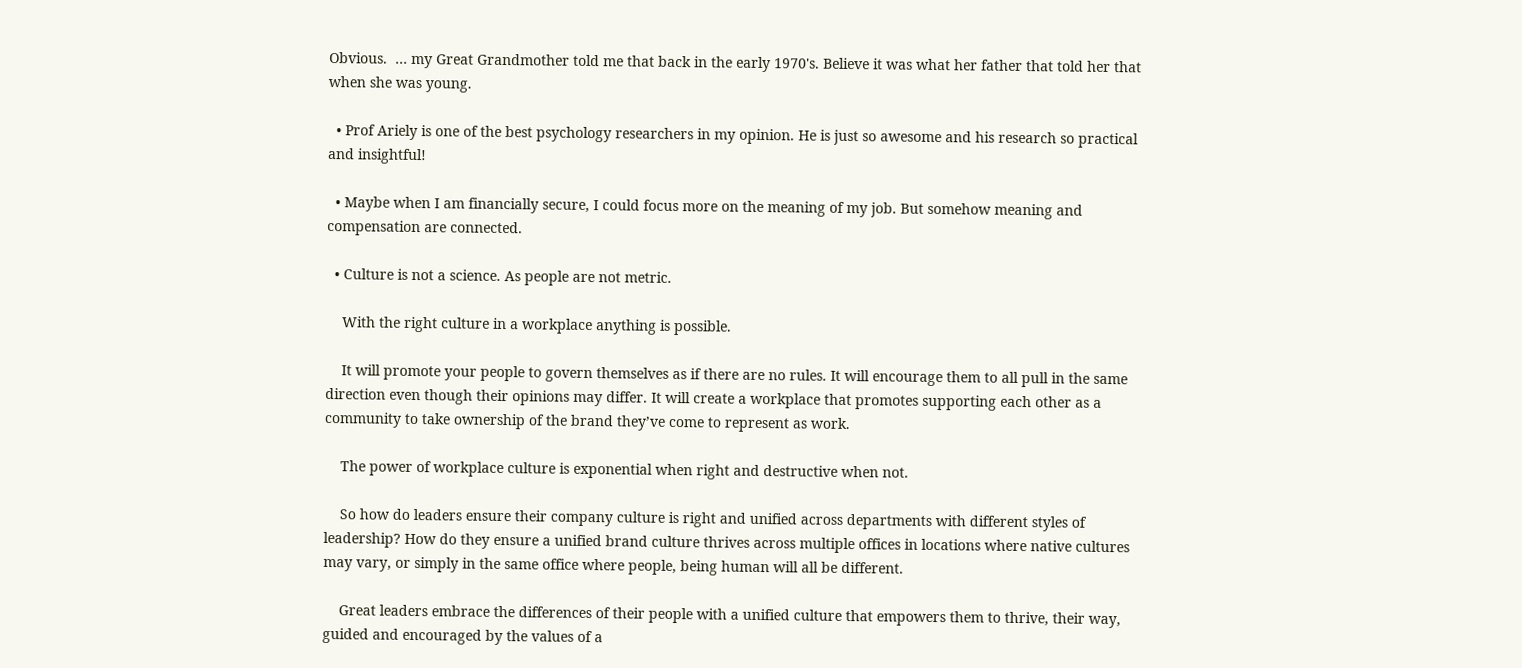Obvious.  … my Great Grandmother told me that back in the early 1970's. Believe it was what her father that told her that when she was young.

  • Prof Ariely is one of the best psychology researchers in my opinion. He is just so awesome and his research so practical and insightful!

  • Maybe when I am financially secure, I could focus more on the meaning of my job. But somehow meaning and compensation are connected.

  • Culture is not a science. As people are not metric.

    With the right culture in a workplace anything is possible.

    It will promote your people to govern themselves as if there are no rules. It will encourage them to all pull in the same direction even though their opinions may differ. It will create a workplace that promotes supporting each other as a community to take ownership of the brand they’ve come to represent as work.

    The power of workplace culture is exponential when right and destructive when not.

    So how do leaders ensure their company culture is right and unified across departments with different styles of leadership? How do they ensure a unified brand culture thrives across multiple offices in locations where native cultures may vary, or simply in the same office where people, being human will all be different.

    Great leaders embrace the differences of their people with a unified culture that empowers them to thrive, their way, guided and encouraged by the values of a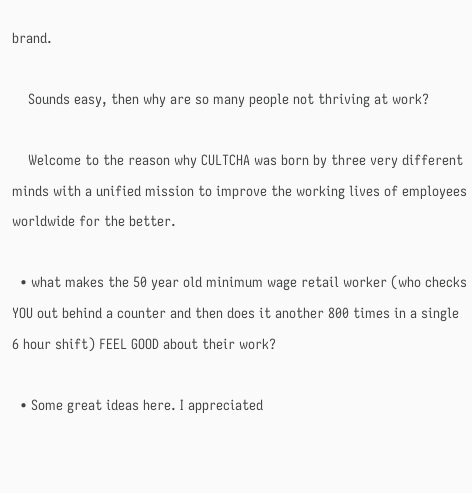brand.

    Sounds easy, then why are so many people not thriving at work?

    Welcome to the reason why CULTCHA was born by three very different minds with a unified mission to improve the working lives of employees worldwide for the better.

  • what makes the 50 year old minimum wage retail worker (who checks YOU out behind a counter and then does it another 800 times in a single 6 hour shift) FEEL GOOD about their work?

  • Some great ideas here. I appreciated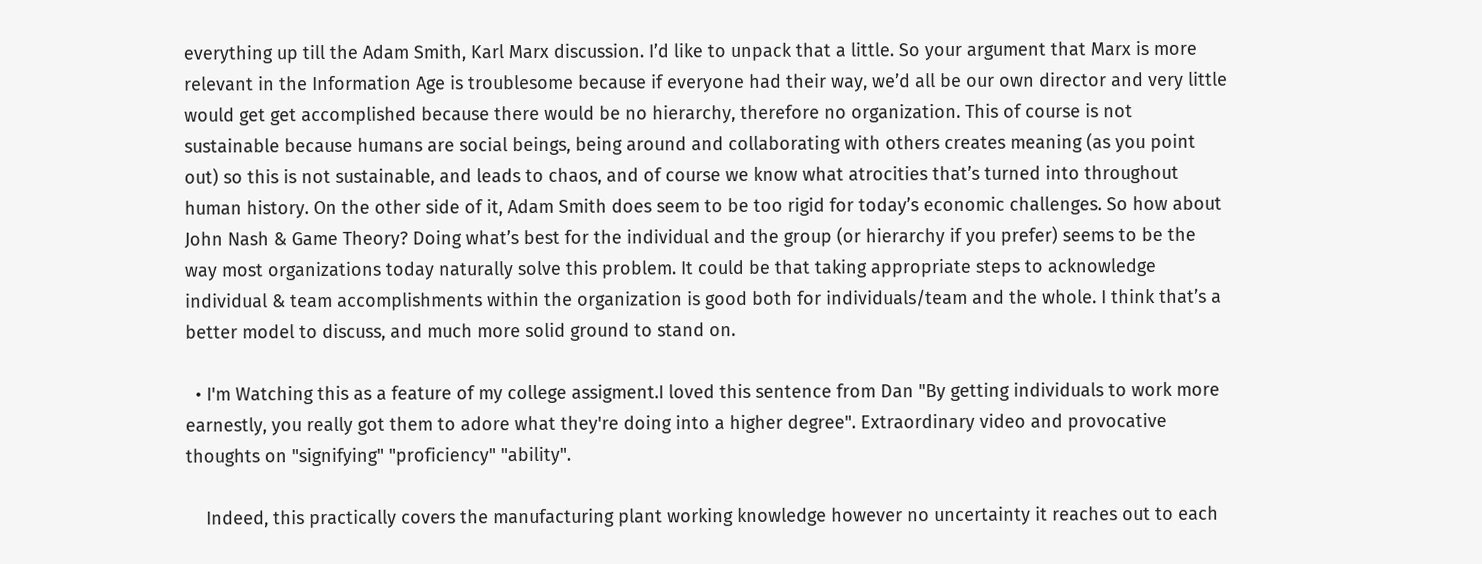everything up till the Adam Smith, Karl Marx discussion. I’d like to unpack that a little. So your argument that Marx is more relevant in the Information Age is troublesome because if everyone had their way, we’d all be our own director and very little would get get accomplished because there would be no hierarchy, therefore no organization. This of course is not sustainable because humans are social beings, being around and collaborating with others creates meaning (as you point out) so this is not sustainable, and leads to chaos, and of course we know what atrocities that’s turned into throughout human history. On the other side of it, Adam Smith does seem to be too rigid for today’s economic challenges. So how about John Nash & Game Theory? Doing what’s best for the individual and the group (or hierarchy if you prefer) seems to be the way most organizations today naturally solve this problem. It could be that taking appropriate steps to acknowledge individual & team accomplishments within the organization is good both for individuals/team and the whole. I think that’s a better model to discuss, and much more solid ground to stand on.

  • I'm Watching this as a feature of my college assigment.I loved this sentence from Dan "By getting individuals to work more earnestly, you really got them to adore what they're doing into a higher degree". Extraordinary video and provocative thoughts on "signifying" "proficiency" "ability".

    Indeed, this practically covers the manufacturing plant working knowledge however no uncertainty it reaches out to each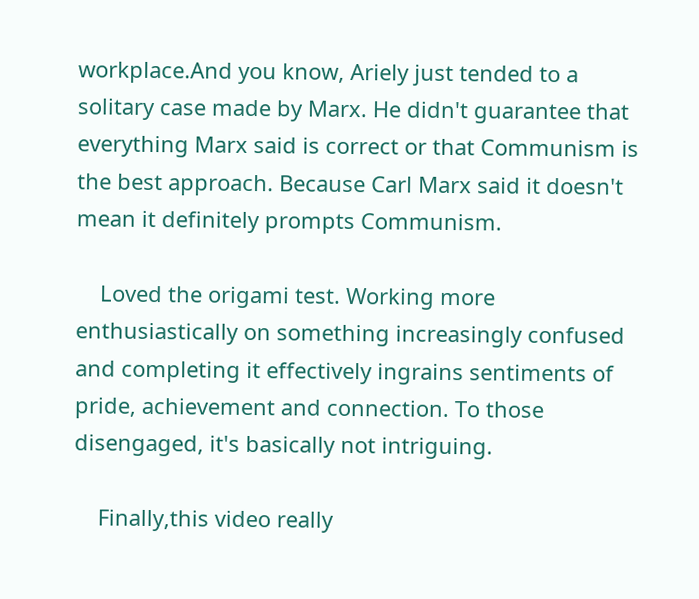workplace.And you know, Ariely just tended to a solitary case made by Marx. He didn't guarantee that everything Marx said is correct or that Communism is the best approach. Because Carl Marx said it doesn't mean it definitely prompts Communism.

    Loved the origami test. Working more enthusiastically on something increasingly confused and completing it effectively ingrains sentiments of pride, achievement and connection. To those disengaged, it's basically not intriguing.

    Finally,this video really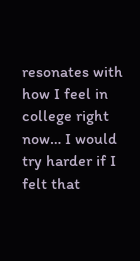resonates with how I feel in college right now… I would try harder if I felt that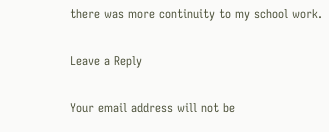there was more continuity to my school work.

Leave a Reply

Your email address will not be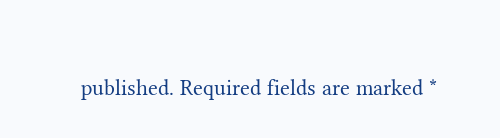published. Required fields are marked *